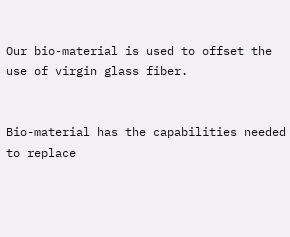Our bio-material is used to offset the use of virgin glass fiber.


Bio-material has the capabilities needed to replace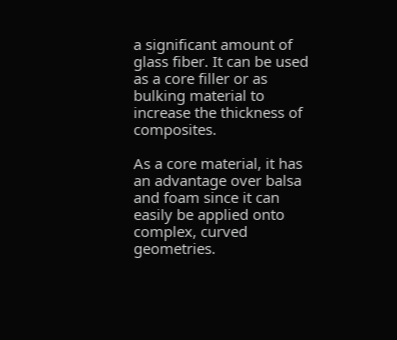a significant amount of glass fiber. It can be used as a core filler or as bulking material to increase the thickness of composites.

As a core material, it has an advantage over balsa and foam since it can easily be applied onto complex, curved geometries.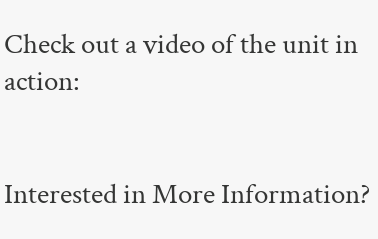Check out a video of the unit in action:


Interested in More Information?